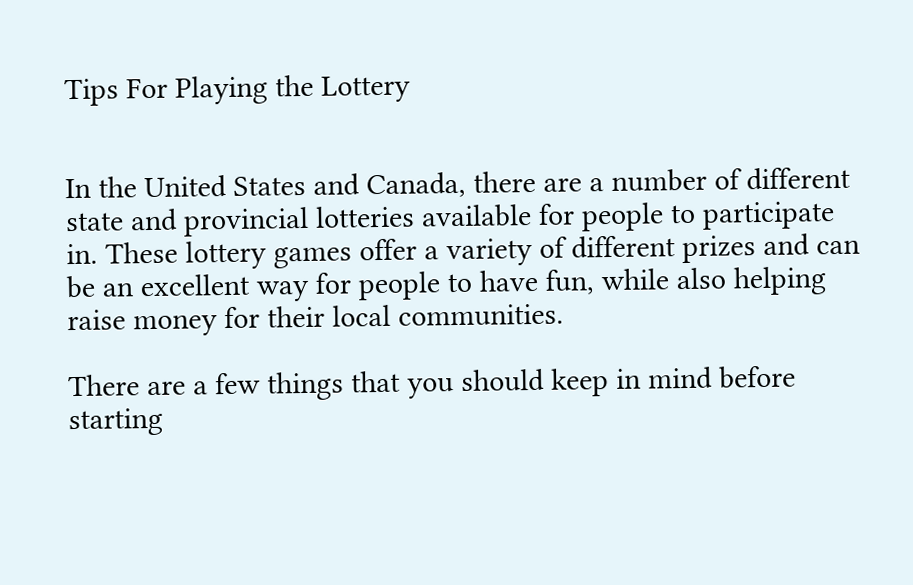Tips For Playing the Lottery


In the United States and Canada, there are a number of different state and provincial lotteries available for people to participate in. These lottery games offer a variety of different prizes and can be an excellent way for people to have fun, while also helping raise money for their local communities.

There are a few things that you should keep in mind before starting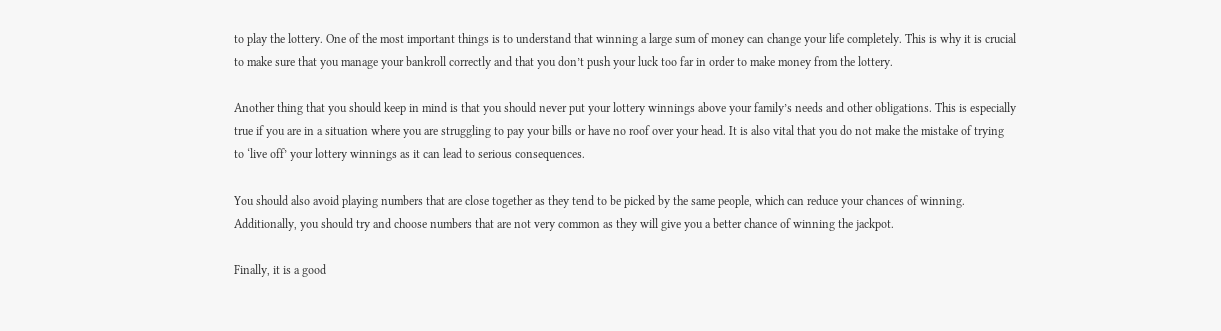to play the lottery. One of the most important things is to understand that winning a large sum of money can change your life completely. This is why it is crucial to make sure that you manage your bankroll correctly and that you don’t push your luck too far in order to make money from the lottery.

Another thing that you should keep in mind is that you should never put your lottery winnings above your family’s needs and other obligations. This is especially true if you are in a situation where you are struggling to pay your bills or have no roof over your head. It is also vital that you do not make the mistake of trying to ‘live off’ your lottery winnings as it can lead to serious consequences.

You should also avoid playing numbers that are close together as they tend to be picked by the same people, which can reduce your chances of winning. Additionally, you should try and choose numbers that are not very common as they will give you a better chance of winning the jackpot.

Finally, it is a good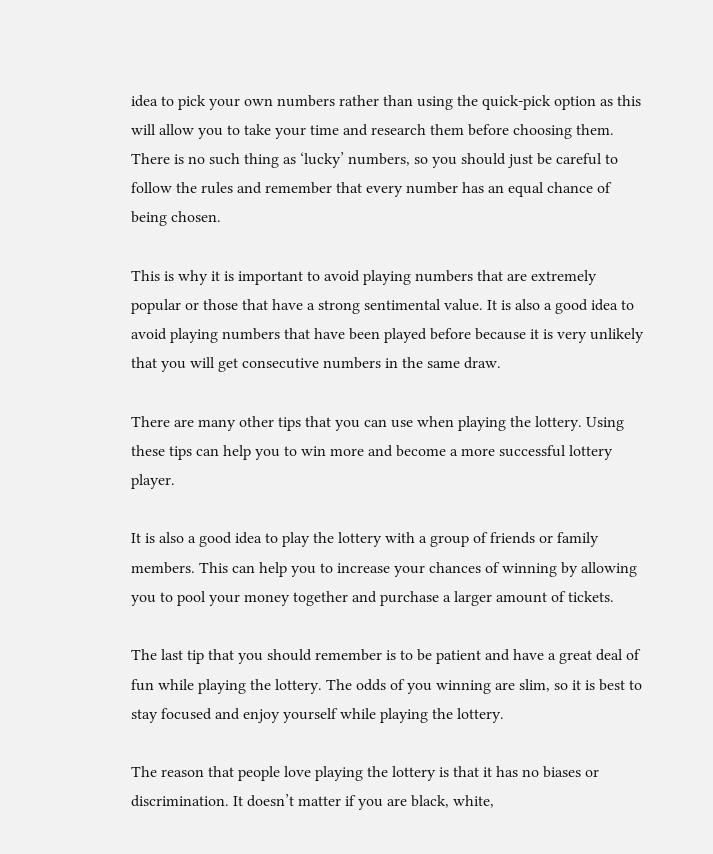idea to pick your own numbers rather than using the quick-pick option as this will allow you to take your time and research them before choosing them. There is no such thing as ‘lucky’ numbers, so you should just be careful to follow the rules and remember that every number has an equal chance of being chosen.

This is why it is important to avoid playing numbers that are extremely popular or those that have a strong sentimental value. It is also a good idea to avoid playing numbers that have been played before because it is very unlikely that you will get consecutive numbers in the same draw.

There are many other tips that you can use when playing the lottery. Using these tips can help you to win more and become a more successful lottery player.

It is also a good idea to play the lottery with a group of friends or family members. This can help you to increase your chances of winning by allowing you to pool your money together and purchase a larger amount of tickets.

The last tip that you should remember is to be patient and have a great deal of fun while playing the lottery. The odds of you winning are slim, so it is best to stay focused and enjoy yourself while playing the lottery.

The reason that people love playing the lottery is that it has no biases or discrimination. It doesn’t matter if you are black, white,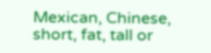Mexican, Chinese, short, fat, tall or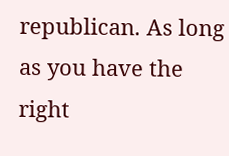republican. As long as you have the right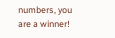numbers, you are a winner!